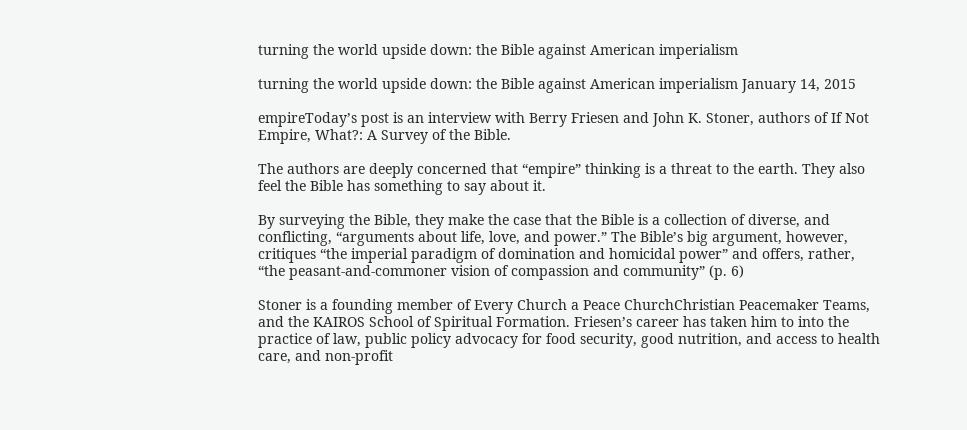turning the world upside down: the Bible against American imperialism

turning the world upside down: the Bible against American imperialism January 14, 2015

empireToday’s post is an interview with Berry Friesen and John K. Stoner, authors of If Not Empire, What?: A Survey of the Bible.

The authors are deeply concerned that “empire” thinking is a threat to the earth. They also feel the Bible has something to say about it.

By surveying the Bible, they make the case that the Bible is a collection of diverse, and conflicting, “arguments about life, love, and power.” The Bible’s big argument, however, critiques “the imperial paradigm of domination and homicidal power” and offers, rather, “the peasant-and-commoner vision of compassion and community” (p. 6)

Stoner is a founding member of Every Church a Peace ChurchChristian Peacemaker Teams, and the KAIROS School of Spiritual Formation. Friesen’s career has taken him to into the practice of law, public policy advocacy for food security, good nutrition, and access to health care, and non-profit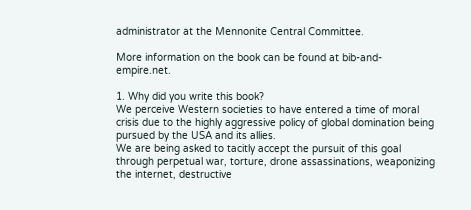administrator at the Mennonite Central Committee.

More information on the book can be found at bib-and-empire.net.

1. Why did you write this book?
We perceive Western societies to have entered a time of moral crisis due to the highly aggressive policy of global domination being pursued by the USA and its allies.
We are being asked to tacitly accept the pursuit of this goal through perpetual war, torture, drone assassinations, weaponizing the internet, destructive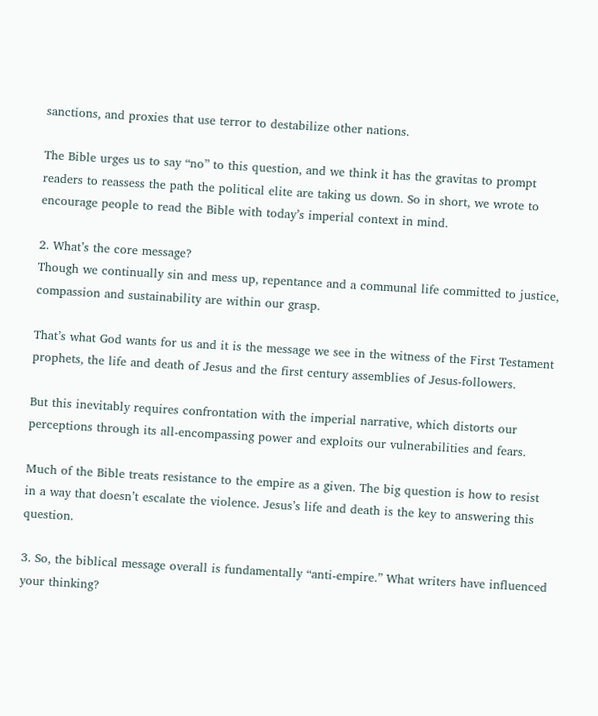sanctions, and proxies that use terror to destabilize other nations.

The Bible urges us to say “no” to this question, and we think it has the gravitas to prompt readers to reassess the path the political elite are taking us down. So in short, we wrote to encourage people to read the Bible with today’s imperial context in mind.

2. What’s the core message?
Though we continually sin and mess up, repentance and a communal life committed to justice, compassion and sustainability are within our grasp.

That’s what God wants for us and it is the message we see in the witness of the First Testament prophets, the life and death of Jesus and the first century assemblies of Jesus-followers.

But this inevitably requires confrontation with the imperial narrative, which distorts our perceptions through its all-encompassing power and exploits our vulnerabilities and fears.

Much of the Bible treats resistance to the empire as a given. The big question is how to resist in a way that doesn’t escalate the violence. Jesus’s life and death is the key to answering this question.

3. So, the biblical message overall is fundamentally “anti-empire.” What writers have influenced your thinking?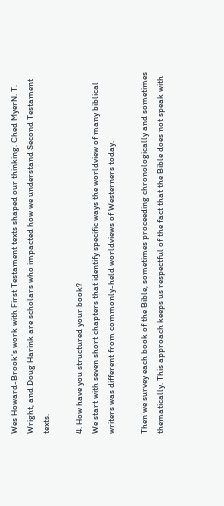Wes Howard-Brook‘s work with First Testament texts shaped our thinking. Ched MyerN. T. Wright, and Doug Harink are scholars who impacted how we understand Second Testament texts.

4. How have you structured your book?
We start with seven short chapters that identify specific ways the worldview of many biblical writers was different from commonly-held worldviews of Westerners today.

Then we survey each book of the Bible, sometimes proceeding chronologically and sometimes thematically. This approach keeps us respectful of the fact that the Bible does not speak with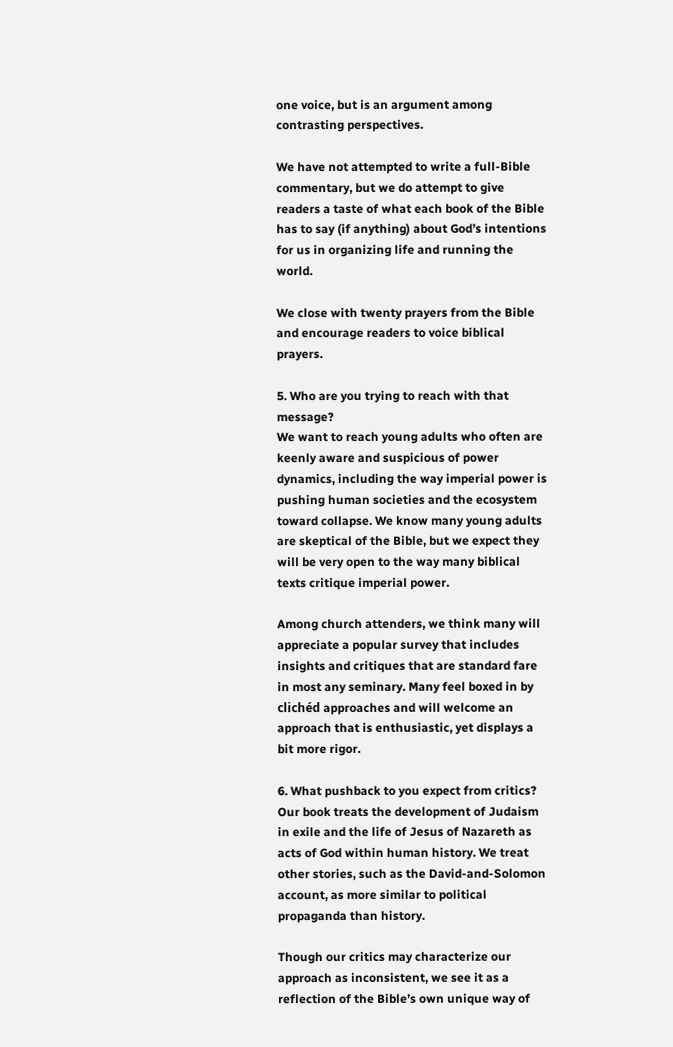one voice, but is an argument among contrasting perspectives.

We have not attempted to write a full-Bible commentary, but we do attempt to give readers a taste of what each book of the Bible has to say (if anything) about God’s intentions for us in organizing life and running the world.

We close with twenty prayers from the Bible and encourage readers to voice biblical prayers.

5. Who are you trying to reach with that message?
We want to reach young adults who often are keenly aware and suspicious of power dynamics, including the way imperial power is pushing human societies and the ecosystem toward collapse. We know many young adults are skeptical of the Bible, but we expect they will be very open to the way many biblical texts critique imperial power.

Among church attenders, we think many will appreciate a popular survey that includes insights and critiques that are standard fare in most any seminary. Many feel boxed in by clichéd approaches and will welcome an approach that is enthusiastic, yet displays a bit more rigor.

6. What pushback to you expect from critics?
Our book treats the development of Judaism in exile and the life of Jesus of Nazareth as acts of God within human history. We treat other stories, such as the David-and-Solomon account, as more similar to political propaganda than history.

Though our critics may characterize our approach as inconsistent, we see it as a reflection of the Bible’s own unique way of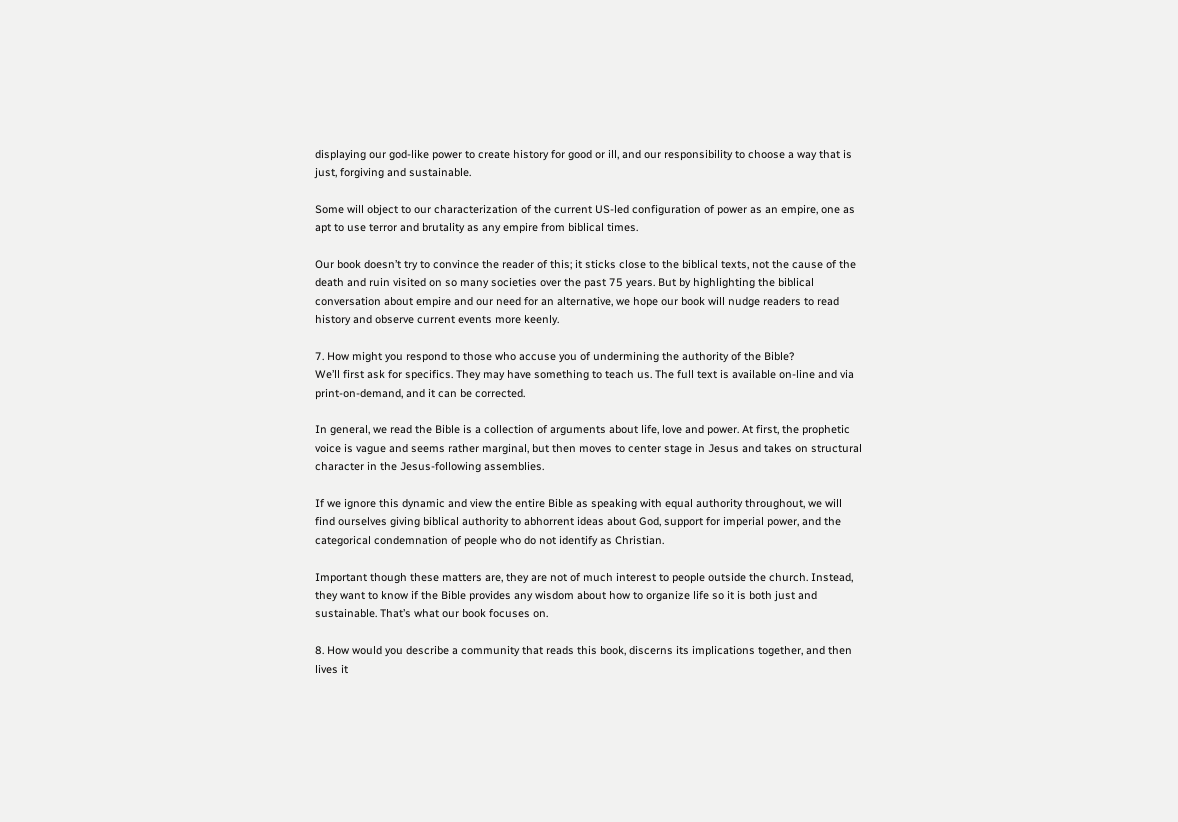displaying our god-like power to create history for good or ill, and our responsibility to choose a way that is just, forgiving and sustainable.

Some will object to our characterization of the current US-led configuration of power as an empire, one as apt to use terror and brutality as any empire from biblical times.

Our book doesn’t try to convince the reader of this; it sticks close to the biblical texts, not the cause of the death and ruin visited on so many societies over the past 75 years. But by highlighting the biblical conversation about empire and our need for an alternative, we hope our book will nudge readers to read history and observe current events more keenly.

7. How might you respond to those who accuse you of undermining the authority of the Bible?
We’ll first ask for specifics. They may have something to teach us. The full text is available on-line and via print-on-demand, and it can be corrected.

In general, we read the Bible is a collection of arguments about life, love and power. At first, the prophetic voice is vague and seems rather marginal, but then moves to center stage in Jesus and takes on structural character in the Jesus-following assemblies.

If we ignore this dynamic and view the entire Bible as speaking with equal authority throughout, we will find ourselves giving biblical authority to abhorrent ideas about God, support for imperial power, and the categorical condemnation of people who do not identify as Christian.

Important though these matters are, they are not of much interest to people outside the church. Instead, they want to know if the Bible provides any wisdom about how to organize life so it is both just and sustainable. That’s what our book focuses on.

8. How would you describe a community that reads this book, discerns its implications together, and then lives it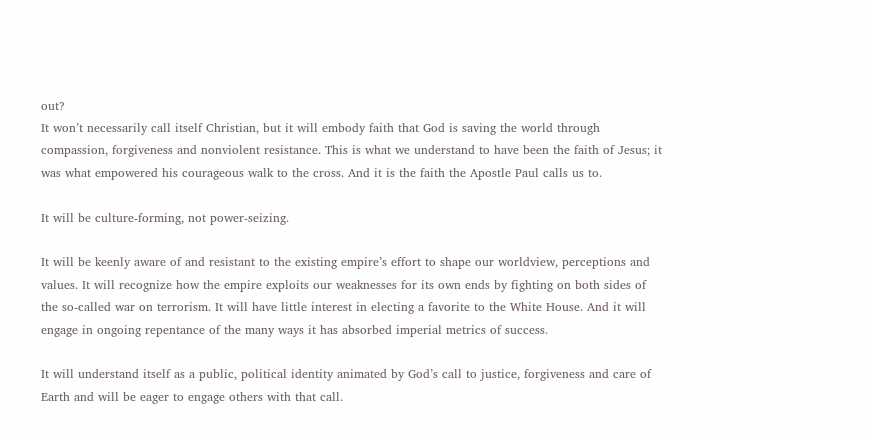out?
It won’t necessarily call itself Christian, but it will embody faith that God is saving the world through compassion, forgiveness and nonviolent resistance. This is what we understand to have been the faith of Jesus; it was what empowered his courageous walk to the cross. And it is the faith the Apostle Paul calls us to.

It will be culture-forming, not power-seizing.

It will be keenly aware of and resistant to the existing empire’s effort to shape our worldview, perceptions and values. It will recognize how the empire exploits our weaknesses for its own ends by fighting on both sides of the so-called war on terrorism. It will have little interest in electing a favorite to the White House. And it will engage in ongoing repentance of the many ways it has absorbed imperial metrics of success.

It will understand itself as a public, political identity animated by God’s call to justice, forgiveness and care of Earth and will be eager to engage others with that call.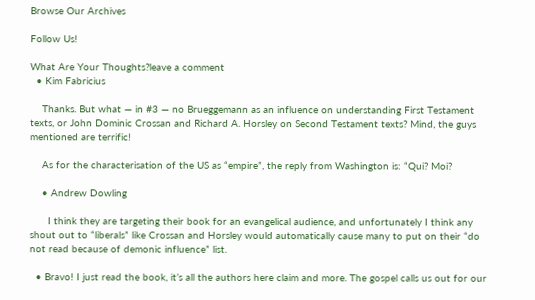Browse Our Archives

Follow Us!

What Are Your Thoughts?leave a comment
  • Kim Fabricius

    Thanks. But what — in #3 — no Brueggemann as an influence on understanding First Testament texts, or John Dominic Crossan and Richard A. Horsley on Second Testament texts? Mind, the guys mentioned are terrific!

    As for the characterisation of the US as “empire”, the reply from Washington is: “Qui? Moi?

    • Andrew Dowling

      I think they are targeting their book for an evangelical audience, and unfortunately I think any shout out to “liberals” like Crossan and Horsley would automatically cause many to put on their “do not read because of demonic influence” list.

  • Bravo! I just read the book, it’s all the authors here claim and more. The gospel calls us out for our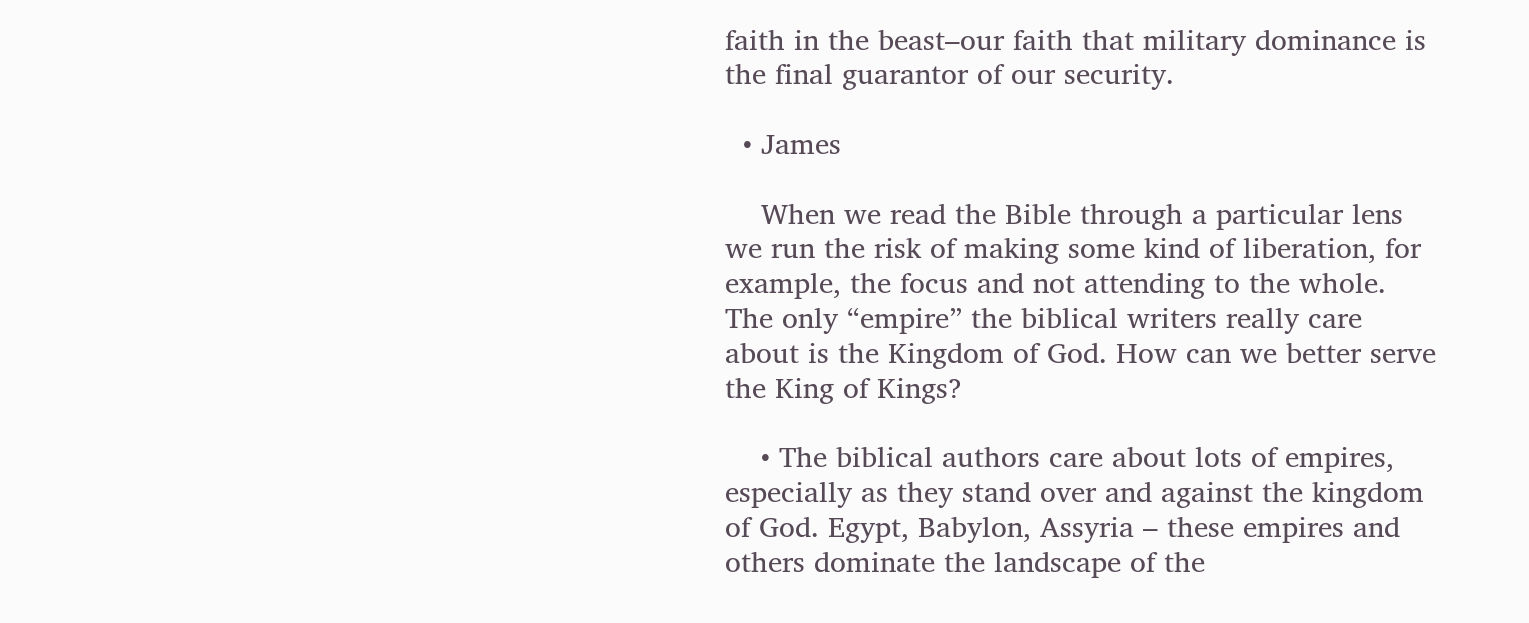faith in the beast–our faith that military dominance is the final guarantor of our security.

  • James

    When we read the Bible through a particular lens we run the risk of making some kind of liberation, for example, the focus and not attending to the whole. The only “empire” the biblical writers really care about is the Kingdom of God. How can we better serve the King of Kings?

    • The biblical authors care about lots of empires, especially as they stand over and against the kingdom of God. Egypt, Babylon, Assyria – these empires and others dominate the landscape of the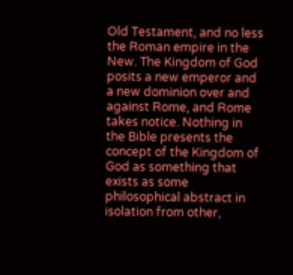Old Testament, and no less the Roman empire in the New. The Kingdom of God posits a new emperor and a new dominion over and against Rome, and Rome takes notice. Nothing in the Bible presents the concept of the Kingdom of God as something that exists as some philosophical abstract in isolation from other,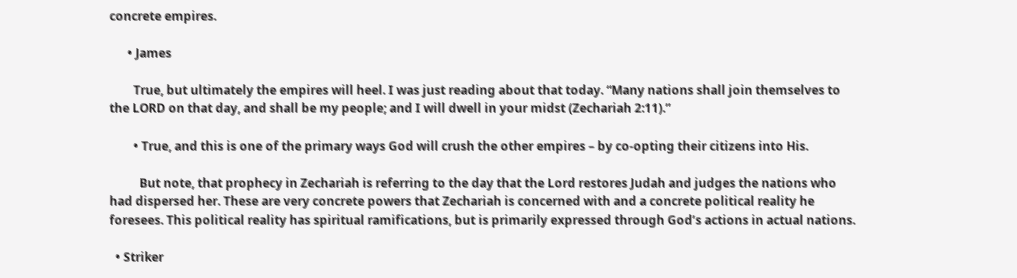concrete empires.

      • James

        True, but ultimately the empires will heel. I was just reading about that today. “Many nations shall join themselves to the LORD on that day, and shall be my people; and I will dwell in your midst (Zechariah 2:11).”

        • True, and this is one of the primary ways God will crush the other empires – by co-opting their citizens into His.

          But note, that prophecy in Zechariah is referring to the day that the Lord restores Judah and judges the nations who had dispersed her. These are very concrete powers that Zechariah is concerned with and a concrete political reality he foresees. This political reality has spiritual ramifications, but is primarily expressed through God’s actions in actual nations.

  • Striker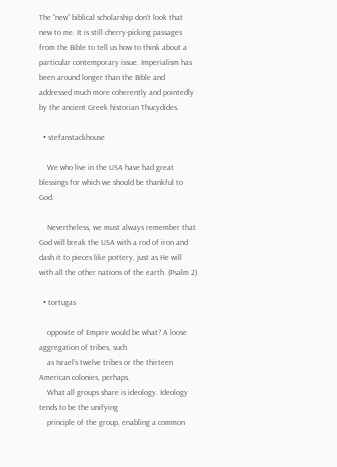The “new” biblical scholarship don’t look that new to me. It is still cherry-picking passages from the Bible to tell us how to think about a particular contemporary issue. Imperialism has been around longer than the Bible and addressed much more coherently and pointedly by the ancient Greek historian Thucydides.

  • stefanstackhouse

    We who live in the USA have had great blessings for which we should be thankful to God.

    Nevertheless, we must always remember that God will break the USA with a rod of iron and dash it to pieces like pottery, just as He will with all the other nations of the earth. (Psalm 2)

  • tortugas

    opposite of Empire would be what? A loose aggregation of tribes, such
    as Israel’s twelve tribes or the thirteen American colonies, perhaps.
    What all groups share is ideology. Ideology tends to be the unifying
    principle of the group, enabling a common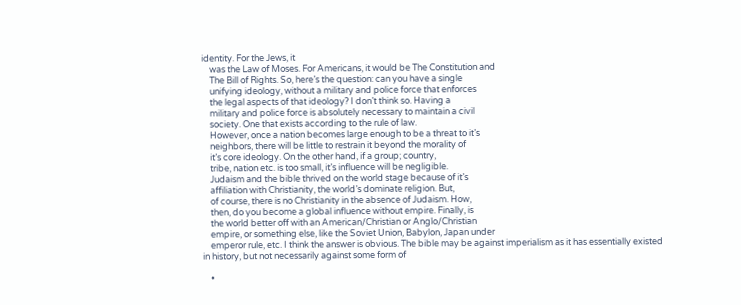identity. For the Jews, it
    was the Law of Moses. For Americans, it would be The Constitution and
    The Bill of Rights. So, here’s the question: can you have a single
    unifying ideology, without a military and police force that enforces
    the legal aspects of that ideology? I don’t think so. Having a
    military and police force is absolutely necessary to maintain a civil
    society. One that exists according to the rule of law.
    However, once a nation becomes large enough to be a threat to it’s
    neighbors, there will be little to restrain it beyond the morality of
    it’s core ideology. On the other hand, if a group; country,
    tribe, nation etc. is too small, it’s influence will be negligible.
    Judaism and the bible thrived on the world stage because of it’s
    affiliation with Christianity, the world’s dominate religion. But,
    of course, there is no Christianity in the absence of Judaism. How,
    then, do you become a global influence without empire. Finally, is
    the world better off with an American/Christian or Anglo/Christian
    empire, or something else, like the Soviet Union, Babylon, Japan under
    emperor rule, etc. I think the answer is obvious. The bible may be against imperialism as it has essentially existed in history, but not necessarily against some form of

    •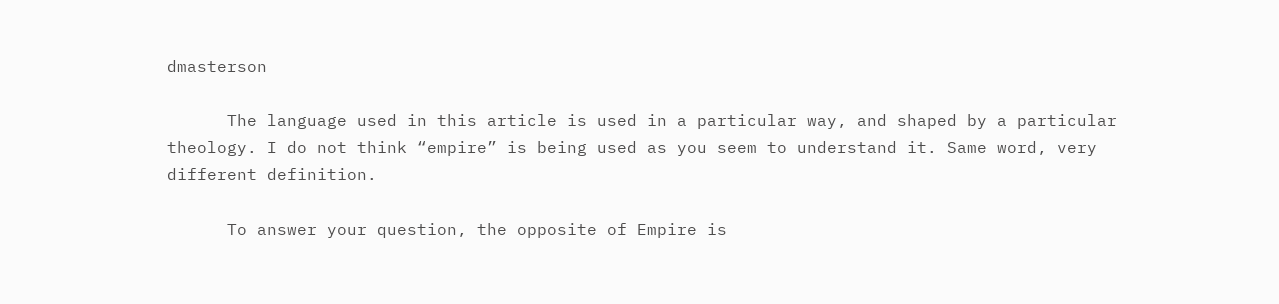dmasterson

      The language used in this article is used in a particular way, and shaped by a particular theology. I do not think “empire” is being used as you seem to understand it. Same word, very different definition.

      To answer your question, the opposite of Empire is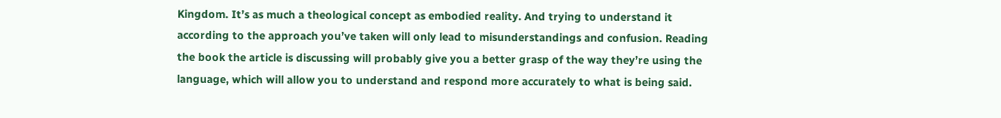Kingdom. It’s as much a theological concept as embodied reality. And trying to understand it according to the approach you’ve taken will only lead to misunderstandings and confusion. Reading the book the article is discussing will probably give you a better grasp of the way they’re using the language, which will allow you to understand and respond more accurately to what is being said.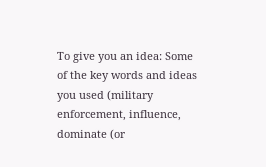To give you an idea: Some of the key words and ideas you used (military enforcement, influence, dominate (or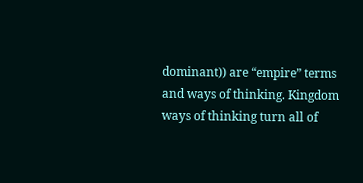dominant)) are “empire” terms and ways of thinking. Kingdom ways of thinking turn all of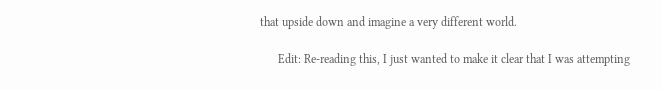that upside down and imagine a very different world.

      Edit: Re-reading this, I just wanted to make it clear that I was attempting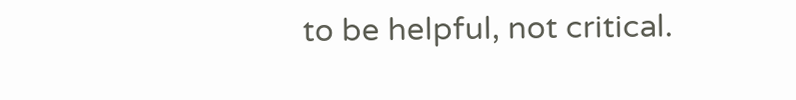to be helpful, not critical.